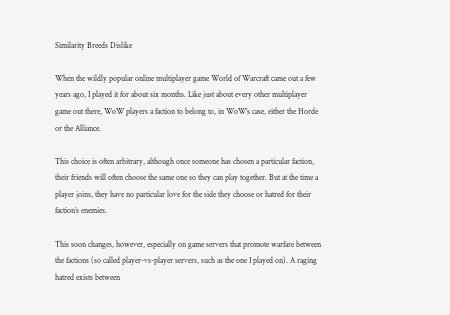Similarity Breeds Dislike

When the wildly popular online multiplayer game World of Warcraft came out a few years ago, I played it for about six months. Like just about every other multiplayer game out there, WoW players a faction to belong to, in WoW’s case, either the Horde or the Alliance.

This choice is often arbitrary, although once someone has chosen a particular faction, their friends will often choose the same one so they can play together. But at the time a player joins, they have no particular love for the side they choose or hatred for their faction’s enemies.

This soon changes, however, especially on game servers that promote warfare between the factions (so called player-vs-player servers, such as the one I played on). A raging hatred exists between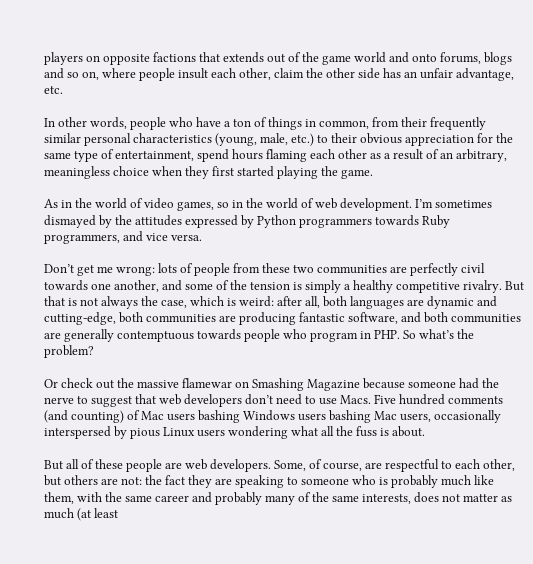players on opposite factions that extends out of the game world and onto forums, blogs and so on, where people insult each other, claim the other side has an unfair advantage, etc.

In other words, people who have a ton of things in common, from their frequently similar personal characteristics (young, male, etc.) to their obvious appreciation for the same type of entertainment, spend hours flaming each other as a result of an arbitrary, meaningless choice when they first started playing the game.

As in the world of video games, so in the world of web development. I’m sometimes dismayed by the attitudes expressed by Python programmers towards Ruby programmers, and vice versa.

Don’t get me wrong: lots of people from these two communities are perfectly civil towards one another, and some of the tension is simply a healthy competitive rivalry. But that is not always the case, which is weird: after all, both languages are dynamic and cutting-edge, both communities are producing fantastic software, and both communities are generally contemptuous towards people who program in PHP. So what’s the problem?

Or check out the massive flamewar on Smashing Magazine because someone had the nerve to suggest that web developers don’t need to use Macs. Five hundred comments (and counting) of Mac users bashing Windows users bashing Mac users, occasionally interspersed by pious Linux users wondering what all the fuss is about.

But all of these people are web developers. Some, of course, are respectful to each other, but others are not: the fact they are speaking to someone who is probably much like them, with the same career and probably many of the same interests, does not matter as much (at least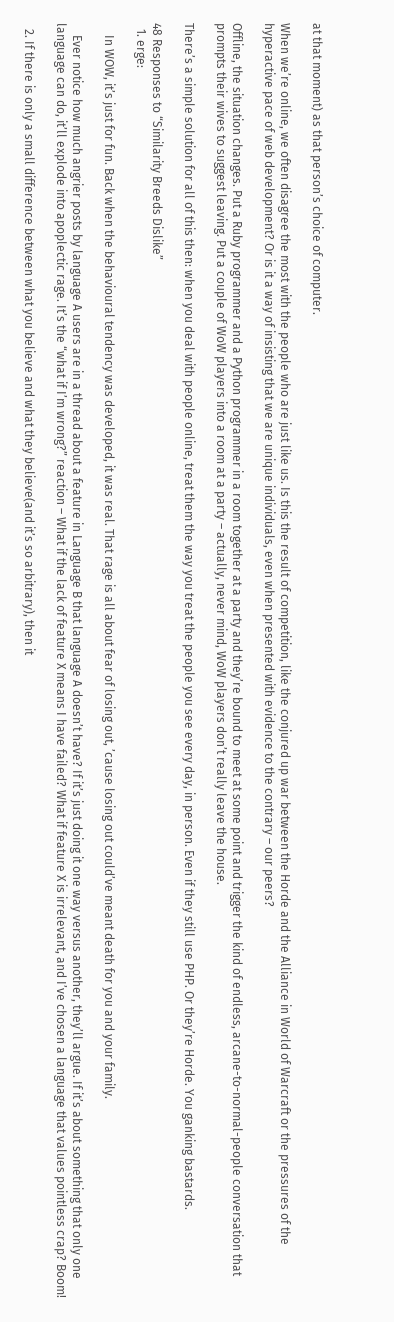at that moment) as that person’s choice of computer.

When we’re online, we often disagree the most with the people who are just like us. Is this the result of competition, like the conjured up war between the Horde and the Alliance in World of Warcraft or the pressures of the hyperactive pace of web development? Or is it a way of insisting that we are unique individuals, even when presented with evidence to the contrary – our peers?

Offline, the situation changes. Put a Ruby programmer and a Python programmer in a room together at a party and they’re bound to meet at some point and trigger the kind of endless, arcane-to-normal-people conversation that prompts their wives to suggest leaving. Put a couple of WoW players into a room at a party – actually, never mind, WoW players don’t really leave the house.

There’s a simple solution for all of this then: when you deal with people online, treat them the way you treat the people you see every day, in person. Even if they still use PHP. Or they’re Horde. You ganking bastards.

48 Responses to “Similarity Breeds Dislike”
  1. erge:

    In WOW, it’s just for fun. Back when the behavioural tendency was developed, it was real. That rage is all about fear of losing out, ’cause losing out could’ve meant death for you and your family.

    Ever notice how much angrier posts by language A users are in a thread about a feature in Language B that language A doesn’t have? If it’s just doing it one way versus another, they’ll argue. If it’s about something that only one language can do, it’ll explode into apoplectic rage. It’s the “what if I’m wrong?” reaction – What if the lack of feature X means I have failed? What if feature X is irrelevant, and I’ve chosen a language that values pointless crap? Boom!

  2. If there is only a small difference between what you believe and what they believe(and it’s so arbitrary), then it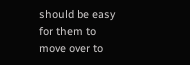should be easy for them to move over to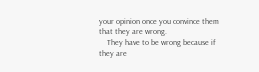your opinion once you convince them that they are wrong.
    They have to be wrong because if they are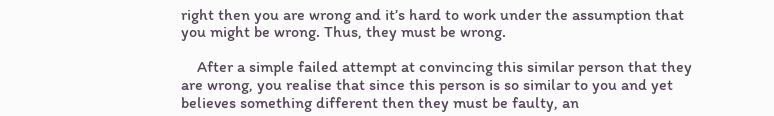right then you are wrong and it’s hard to work under the assumption that you might be wrong. Thus, they must be wrong.

    After a simple failed attempt at convincing this similar person that they are wrong, you realise that since this person is so similar to you and yet believes something different then they must be faulty, an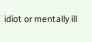idiot or mentally ill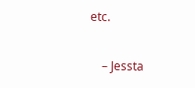etc.

    – Jessta